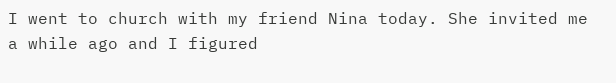I went to church with my friend Nina today. She invited me a while ago and I figured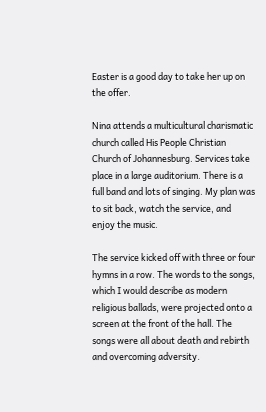Easter is a good day to take her up on the offer.

Nina attends a multicultural charismatic church called His People Christian Church of Johannesburg. Services take place in a large auditorium. There is a full band and lots of singing. My plan was to sit back, watch the service, and enjoy the music.

The service kicked off with three or four hymns in a row. The words to the songs, which I would describe as modern religious ballads, were projected onto a screen at the front of the hall. The songs were all about death and rebirth and overcoming adversity.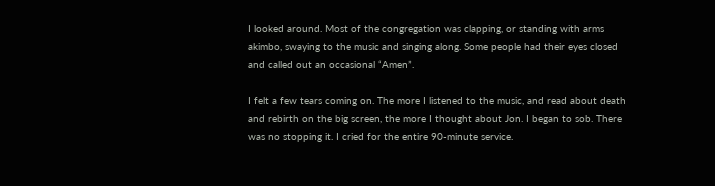I looked around. Most of the congregation was clapping, or standing with arms akimbo, swaying to the music and singing along. Some people had their eyes closed and called out an occasional “Amen”.

I felt a few tears coming on. The more I listened to the music, and read about death and rebirth on the big screen, the more I thought about Jon. I began to sob. There was no stopping it. I cried for the entire 90-minute service.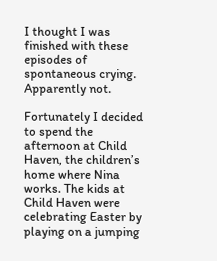I thought I was finished with these episodes of spontaneous crying. Apparently not.

Fortunately I decided to spend the afternoon at Child Haven, the children’s home where Nina works. The kids at Child Haven were celebrating Easter by playing on a jumping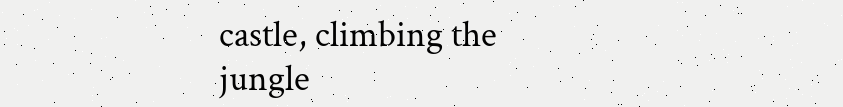castle, climbing the jungle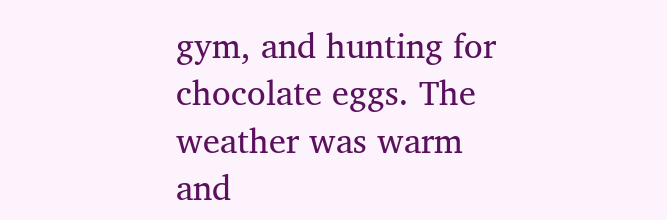gym, and hunting for chocolate eggs. The weather was warm and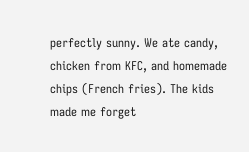perfectly sunny. We ate candy, chicken from KFC, and homemade chips (French fries). The kids made me forget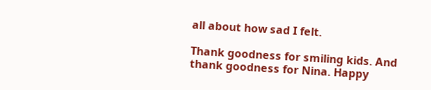all about how sad I felt.

Thank goodness for smiling kids. And thank goodness for Nina. Happy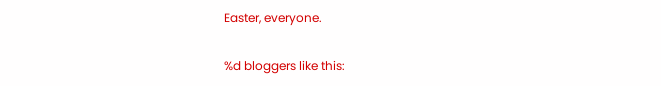Easter, everyone.

%d bloggers like this: